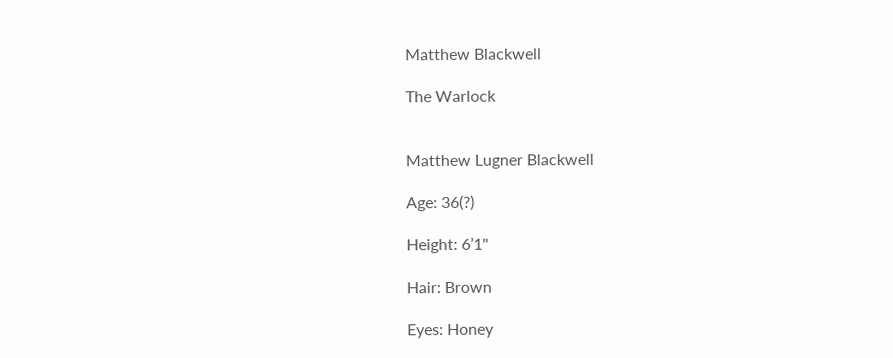Matthew Blackwell

The Warlock


Matthew Lugner Blackwell

Age: 36(?)

Height: 6’1"

Hair: Brown

Eyes: Honey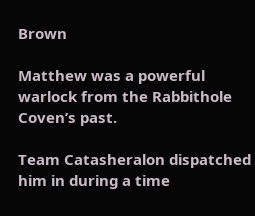Brown

Matthew was a powerful warlock from the Rabbithole Coven’s past.

Team Catasheralon dispatched him in during a time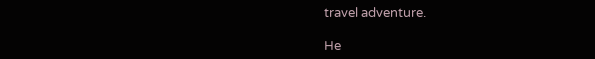travel adventure.

He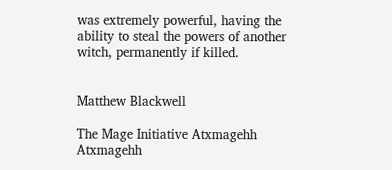was extremely powerful, having the ability to steal the powers of another witch, permanently if killed.


Matthew Blackwell

The Mage Initiative Atxmagehh Atxmagehh